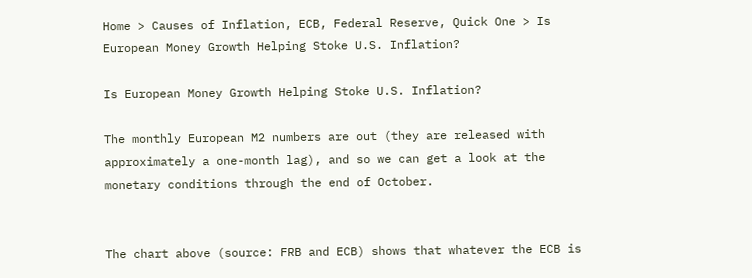Home > Causes of Inflation, ECB, Federal Reserve, Quick One > Is European Money Growth Helping Stoke U.S. Inflation?

Is European Money Growth Helping Stoke U.S. Inflation?

The monthly European M2 numbers are out (they are released with approximately a one-month lag), and so we can get a look at the monetary conditions through the end of October.


The chart above (source: FRB and ECB) shows that whatever the ECB is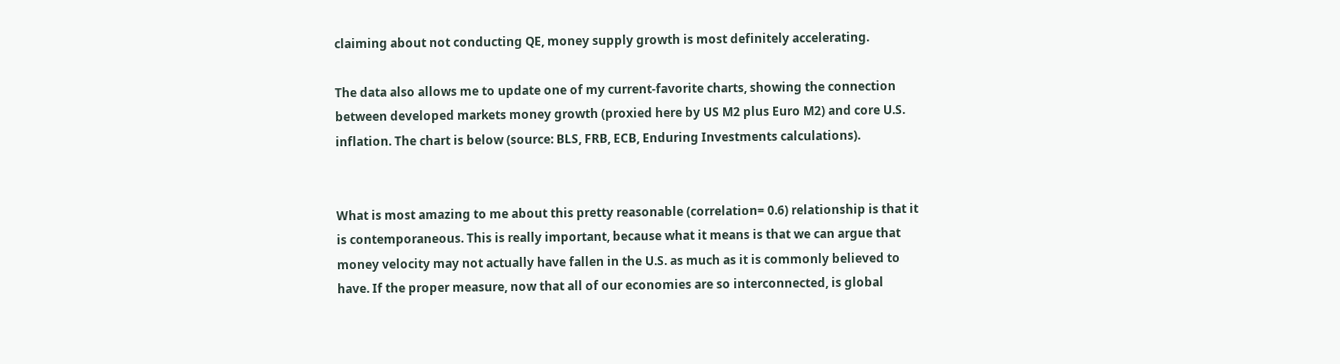claiming about not conducting QE, money supply growth is most definitely accelerating.

The data also allows me to update one of my current-favorite charts, showing the connection between developed markets money growth (proxied here by US M2 plus Euro M2) and core U.S. inflation. The chart is below (source: BLS, FRB, ECB, Enduring Investments calculations).


What is most amazing to me about this pretty reasonable (correlation= 0.6) relationship is that it is contemporaneous. This is really important, because what it means is that we can argue that money velocity may not actually have fallen in the U.S. as much as it is commonly believed to have. If the proper measure, now that all of our economies are so interconnected, is global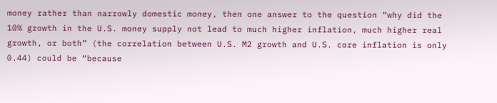money rather than narrowly domestic money, then one answer to the question “why did the 10% growth in the U.S. money supply not lead to much higher inflation, much higher real growth, or both” (the correlation between U.S. M2 growth and U.S. core inflation is only 0.44) could be “because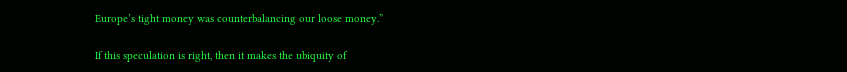Europe’s tight money was counterbalancing our loose money.”

If this speculation is right, then it makes the ubiquity of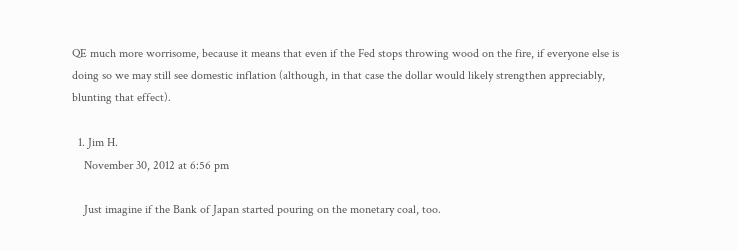QE much more worrisome, because it means that even if the Fed stops throwing wood on the fire, if everyone else is doing so we may still see domestic inflation (although, in that case the dollar would likely strengthen appreciably, blunting that effect).

  1. Jim H.
    November 30, 2012 at 6:56 pm

    Just imagine if the Bank of Japan started pouring on the monetary coal, too.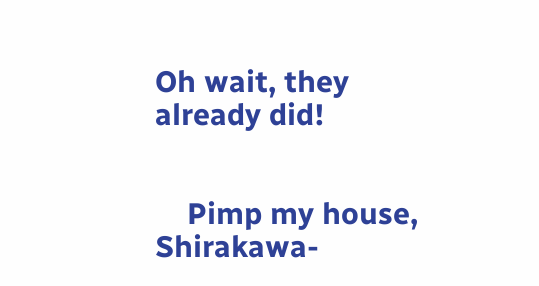Oh wait, they already did!


    Pimp my house, Shirakawa-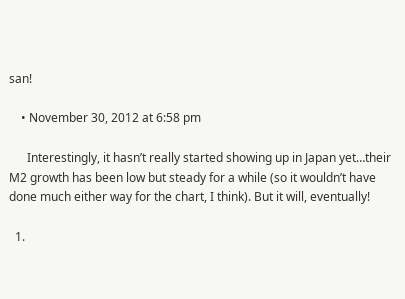san!

    • November 30, 2012 at 6:58 pm

      Interestingly, it hasn’t really started showing up in Japan yet…their M2 growth has been low but steady for a while (so it wouldn’t have done much either way for the chart, I think). But it will, eventually!

  1.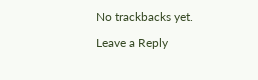No trackbacks yet.

Leave a Reply